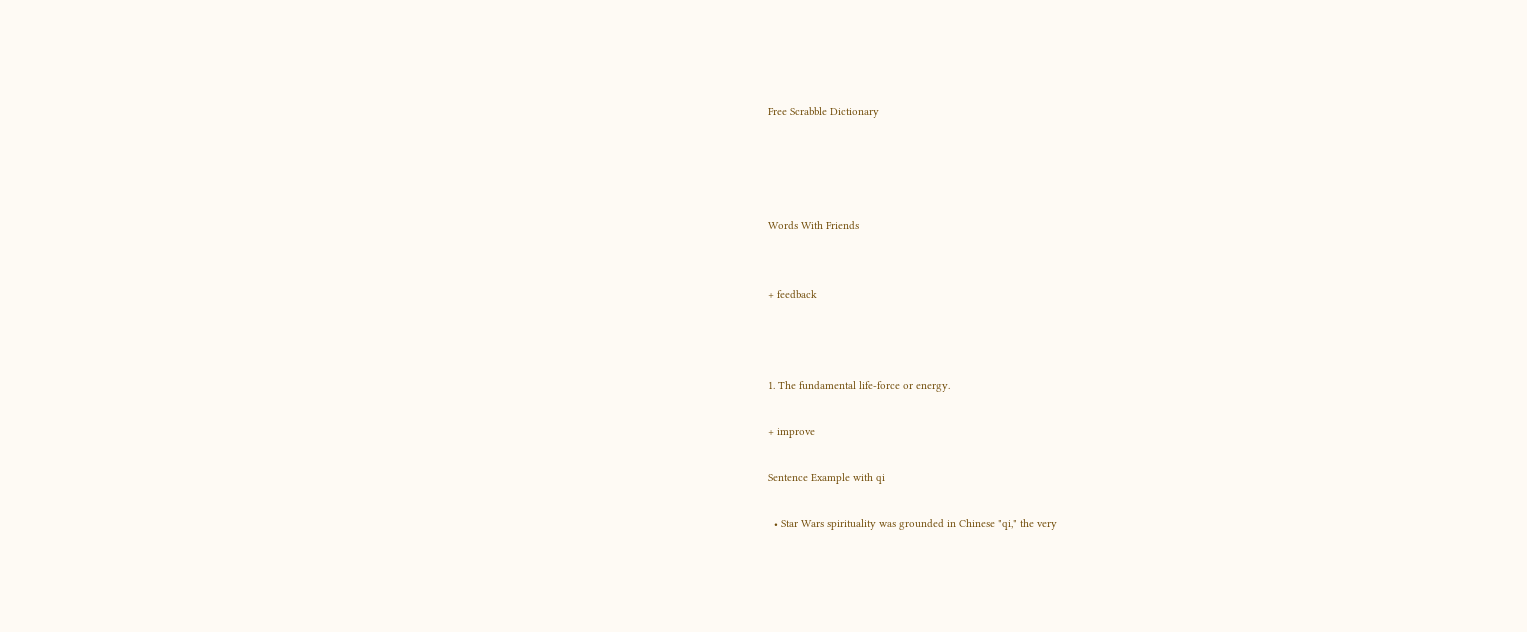Free Scrabble Dictionary




Words With Friends


+ feedback



1. The fundamental life-force or energy.

+ improve

Sentence Example with qi

  • Star Wars spirituality was grounded in Chinese "qi," the very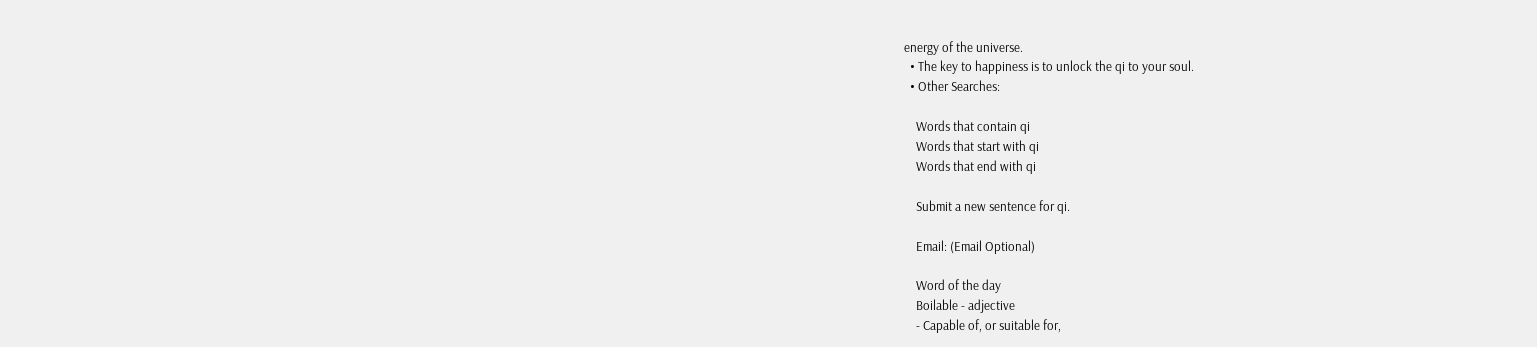energy of the universe.
  • The key to happiness is to unlock the qi to your soul.
  • Other Searches:

    Words that contain qi
    Words that start with qi
    Words that end with qi

    Submit a new sentence for qi.

    Email: (Email Optional)

    Word of the day
    Boilable - adjective
    - Capable of, or suitable for,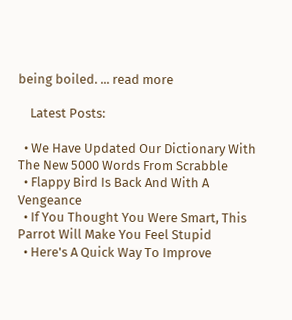being boiled. ... read more

    Latest Posts:

  • We Have Updated Our Dictionary With The New 5000 Words From Scrabble
  • Flappy Bird Is Back And With A Vengeance
  • If You Thought You Were Smart, This Parrot Will Make You Feel Stupid
  • Here's A Quick Way To Improve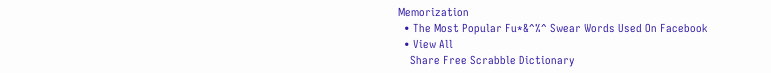Memorization
  • The Most Popular Fu*&^%^ Swear Words Used On Facebook
  • View All
    Share Free Scrabble Dictionary